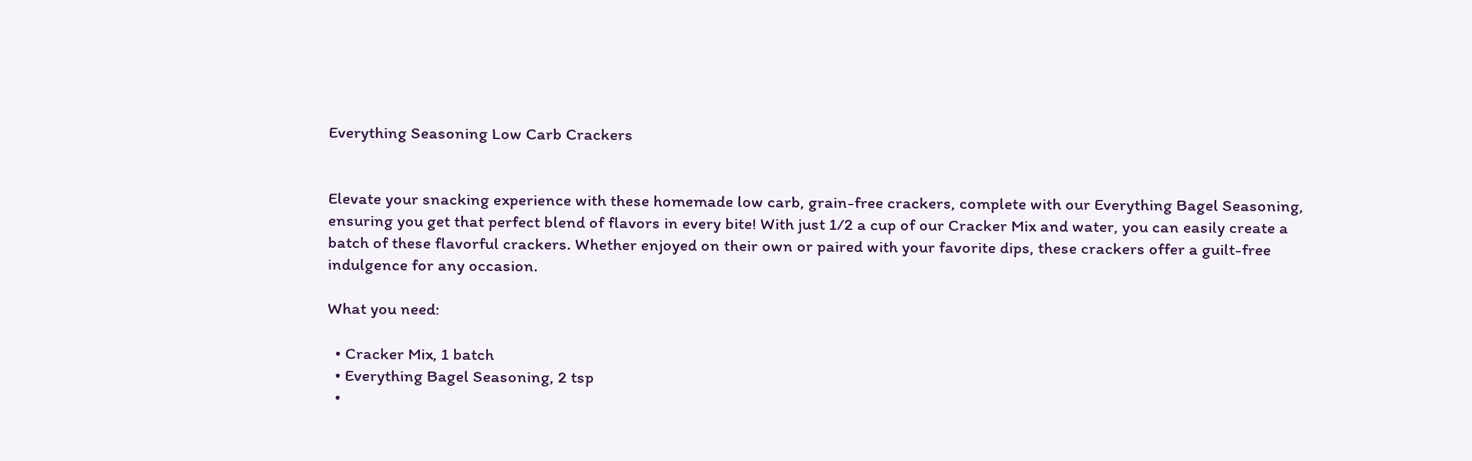Everything Seasoning Low Carb Crackers


Elevate your snacking experience with these homemade low carb, grain-free crackers, complete with our Everything Bagel Seasoning, ensuring you get that perfect blend of flavors in every bite! With just 1/2 a cup of our Cracker Mix and water, you can easily create a batch of these flavorful crackers. Whether enjoyed on their own or paired with your favorite dips, these crackers offer a guilt-free indulgence for any occasion.

What you need:

  • Cracker Mix, 1 batch
  • Everything Bagel Seasoning, 2 tsp
  •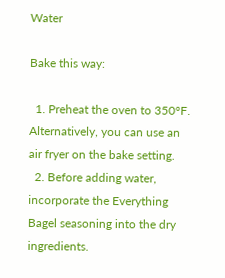Water

Bake this way:

  1. Preheat the oven to 350°F. Alternatively, you can use an air fryer on the bake setting.
  2. Before adding water, incorporate the Everything Bagel seasoning into the dry ingredients.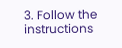3. Follow the instructions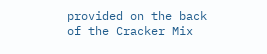provided on the back of the Cracker Mix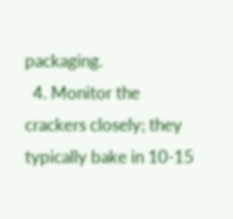packaging.
  4. Monitor the crackers closely; they typically bake in 10-15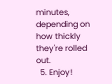minutes, depending on how thickly they're rolled out.
  5. Enjoy!